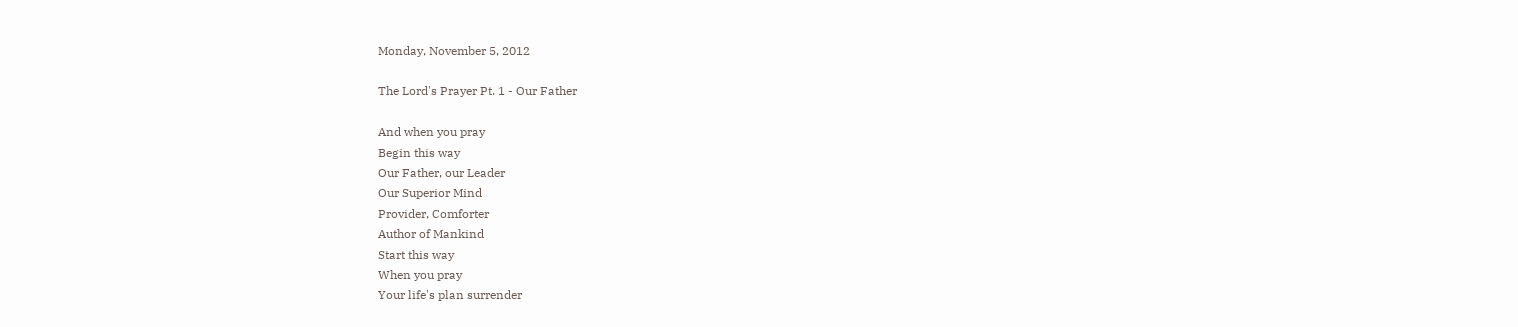Monday, November 5, 2012

The Lord's Prayer Pt. 1 - Our Father

And when you pray
Begin this way
Our Father, our Leader
Our Superior Mind
Provider, Comforter
Author of Mankind
Start this way
When you pray
Your life's plan surrender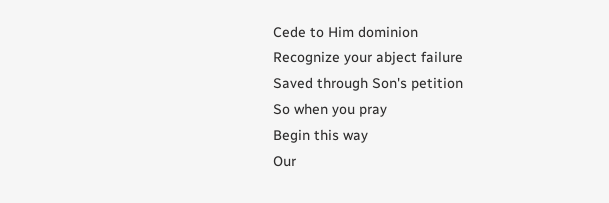Cede to Him dominion
Recognize your abject failure
Saved through Son's petition
So when you pray
Begin this way
Our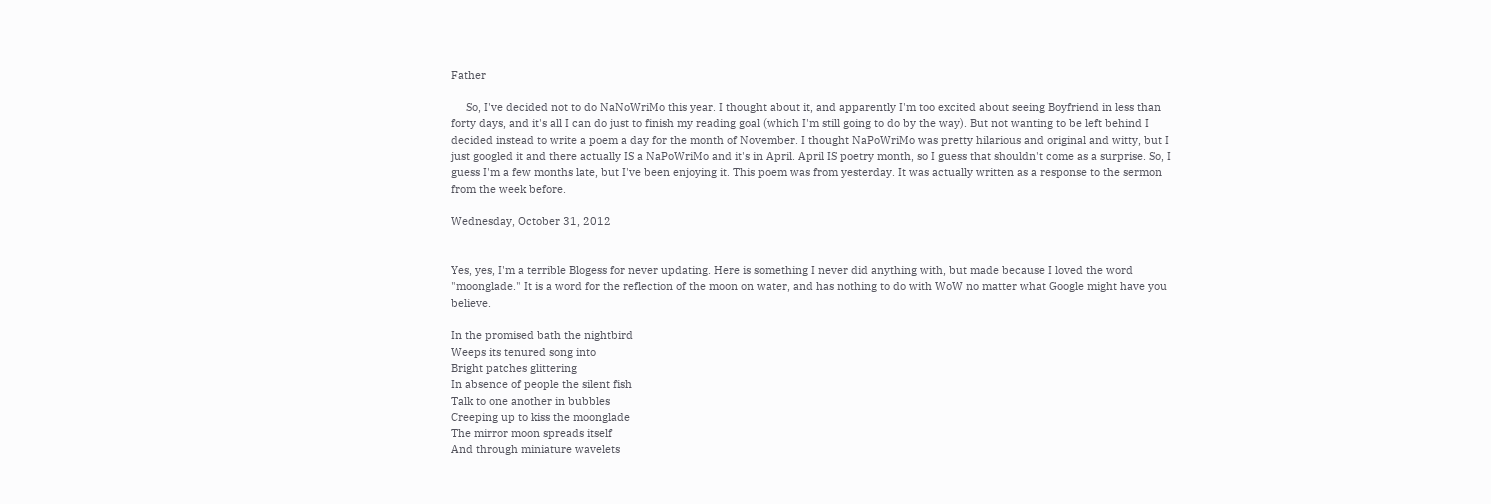Father

     So, I've decided not to do NaNoWriMo this year. I thought about it, and apparently I'm too excited about seeing Boyfriend in less than forty days, and it's all I can do just to finish my reading goal (which I'm still going to do by the way). But not wanting to be left behind I decided instead to write a poem a day for the month of November. I thought NaPoWriMo was pretty hilarious and original and witty, but I just googled it and there actually IS a NaPoWriMo and it's in April. April IS poetry month, so I guess that shouldn't come as a surprise. So, I guess I'm a few months late, but I've been enjoying it. This poem was from yesterday. It was actually written as a response to the sermon from the week before.

Wednesday, October 31, 2012


Yes, yes, I'm a terrible Blogess for never updating. Here is something I never did anything with, but made because I loved the word "moonglade." It is a word for the reflection of the moon on water, and has nothing to do with WoW no matter what Google might have you believe.

In the promised bath the nightbird
Weeps its tenured song into
Bright patches glittering
In absence of people the silent fish
Talk to one another in bubbles
Creeping up to kiss the moonglade
The mirror moon spreads itself
And through miniature wavelets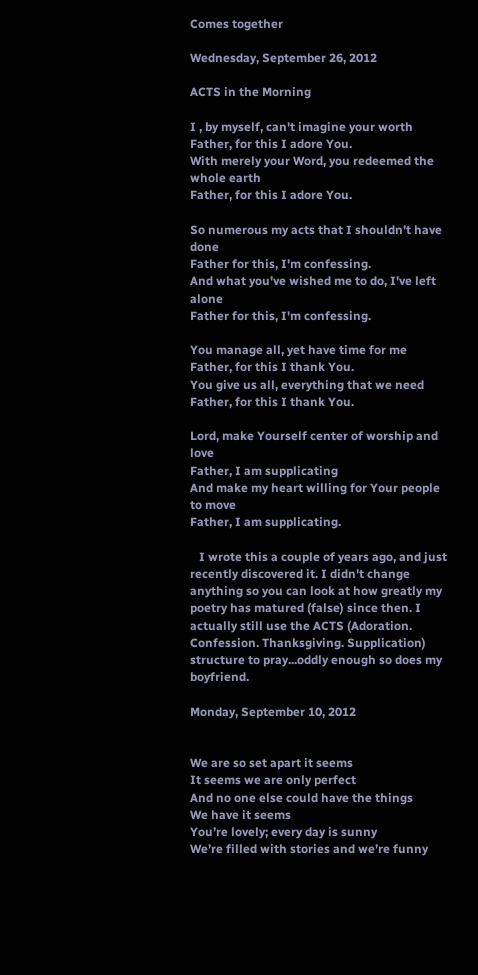Comes together

Wednesday, September 26, 2012

ACTS in the Morning

I , by myself, can't imagine your worth
Father, for this I adore You.
With merely your Word, you redeemed the whole earth
Father, for this I adore You.

So numerous my acts that I shouldn't have done
Father for this, I'm confessing.
And what you've wished me to do, I've left alone
Father for this, I'm confessing.

You manage all, yet have time for me
Father, for this I thank You.
You give us all, everything that we need
Father, for this I thank You.

Lord, make Yourself center of worship and love
Father, I am supplicating
And make my heart willing for Your people to move
Father, I am supplicating.

   I wrote this a couple of years ago, and just recently discovered it. I didn't change anything so you can look at how greatly my poetry has matured (false) since then. I actually still use the ACTS (Adoration. Confession. Thanksgiving. Supplication) structure to pray...oddly enough so does my boyfriend.

Monday, September 10, 2012


We are so set apart it seems
It seems we are only perfect
And no one else could have the things
We have it seems
You’re lovely; every day is sunny
We’re filled with stories and we’re funny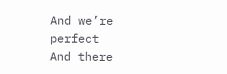And we’re perfect
And there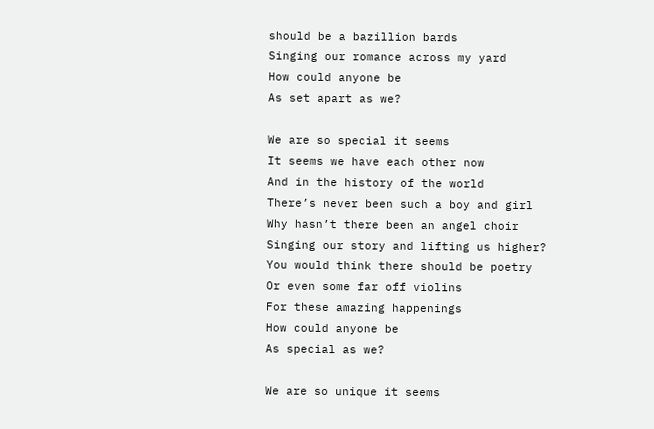should be a bazillion bards
Singing our romance across my yard
How could anyone be
As set apart as we?

We are so special it seems
It seems we have each other now
And in the history of the world
There’s never been such a boy and girl
Why hasn’t there been an angel choir
Singing our story and lifting us higher?
You would think there should be poetry
Or even some far off violins
For these amazing happenings
How could anyone be
As special as we?

We are so unique it seems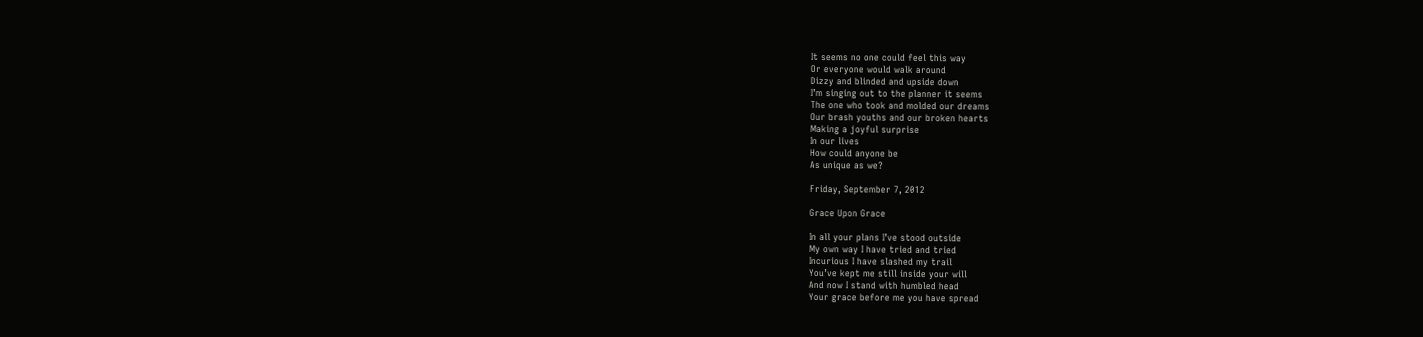It seems no one could feel this way
Or everyone would walk around
Dizzy and blinded and upside down
I’m singing out to the planner it seems
The one who took and molded our dreams
Our brash youths and our broken hearts
Making a joyful surprise
In our lives
How could anyone be
As unique as we?

Friday, September 7, 2012

Grace Upon Grace

In all your plans I’ve stood outside
My own way I have tried and tried
Incurious I have slashed my trail
You’ve kept me still inside your will
And now I stand with humbled head
Your grace before me you have spread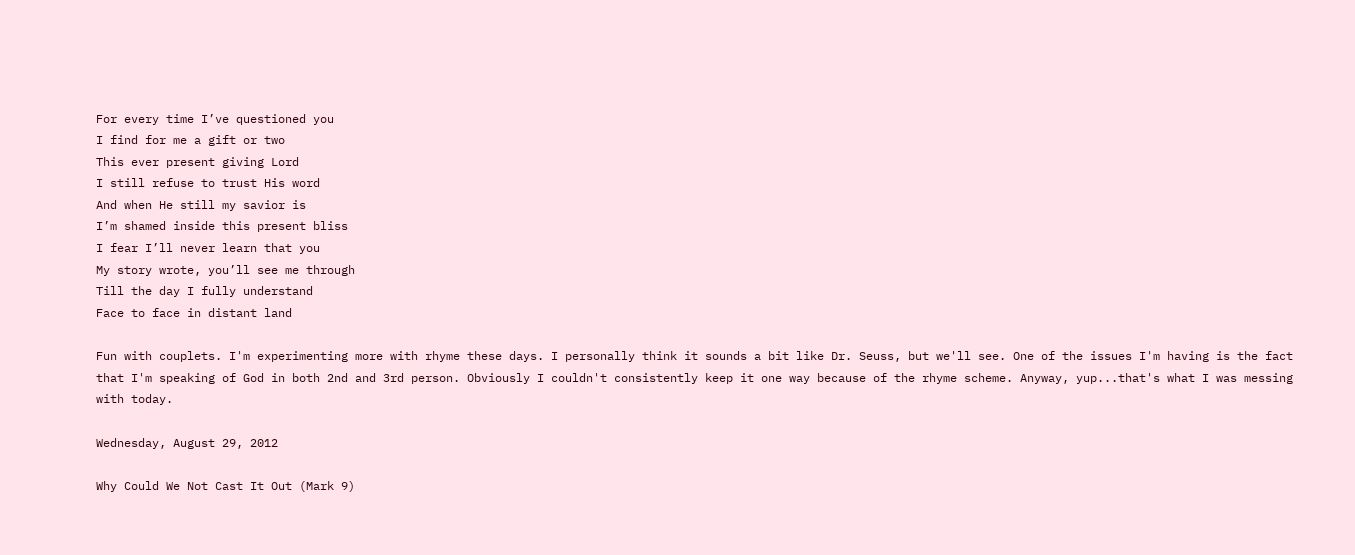For every time I’ve questioned you
I find for me a gift or two
This ever present giving Lord
I still refuse to trust His word
And when He still my savior is
I’m shamed inside this present bliss
I fear I’ll never learn that you
My story wrote, you’ll see me through
Till the day I fully understand
Face to face in distant land

Fun with couplets. I'm experimenting more with rhyme these days. I personally think it sounds a bit like Dr. Seuss, but we'll see. One of the issues I'm having is the fact that I'm speaking of God in both 2nd and 3rd person. Obviously I couldn't consistently keep it one way because of the rhyme scheme. Anyway, yup...that's what I was messing with today.

Wednesday, August 29, 2012

Why Could We Not Cast It Out (Mark 9)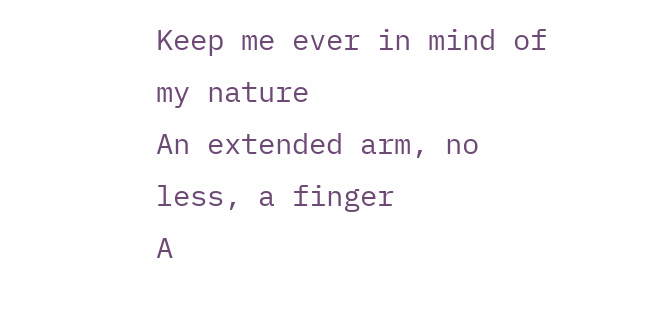Keep me ever in mind of my nature
An extended arm, no less, a finger
A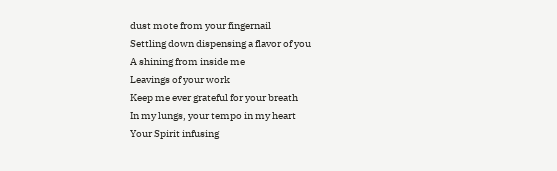dust mote from your fingernail
Settling down dispensing a flavor of you
A shining from inside me
Leavings of your work
Keep me ever grateful for your breath
In my lungs, your tempo in my heart
Your Spirit infusing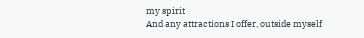my spirit
And any attractions I offer, outside myself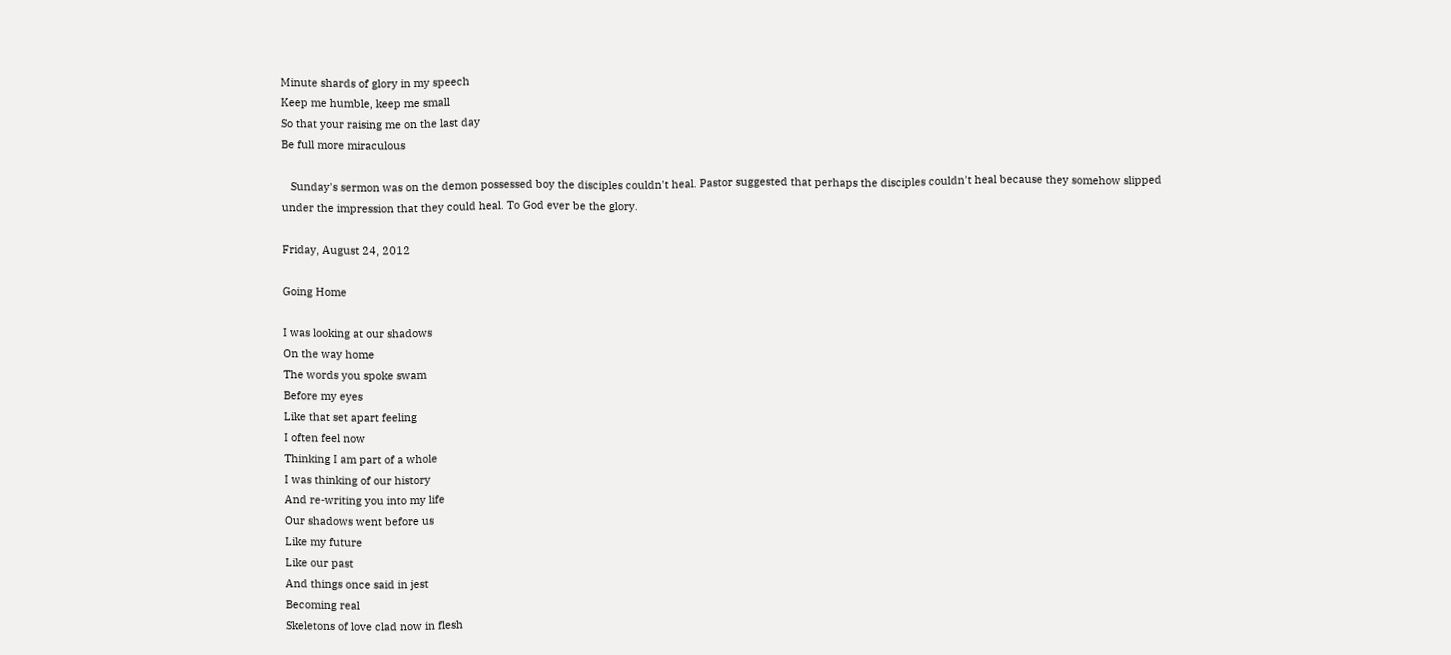Minute shards of glory in my speech
Keep me humble, keep me small
So that your raising me on the last day
Be full more miraculous

   Sunday's sermon was on the demon possessed boy the disciples couldn't heal. Pastor suggested that perhaps the disciples couldn't heal because they somehow slipped under the impression that they could heal. To God ever be the glory.

Friday, August 24, 2012

Going Home

I was looking at our shadows
On the way home
The words you spoke swam
Before my eyes
Like that set apart feeling
I often feel now
Thinking I am part of a whole
I was thinking of our history
And re-writing you into my life
Our shadows went before us
Like my future
Like our past
And things once said in jest
Becoming real
Skeletons of love clad now in flesh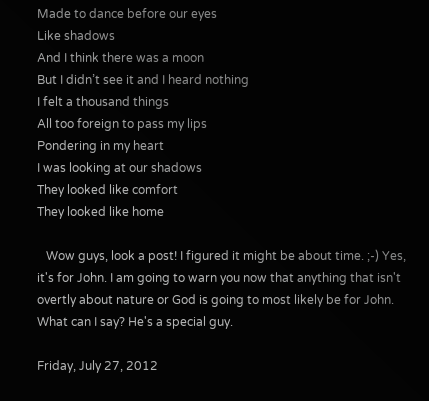Made to dance before our eyes
Like shadows
And I think there was a moon
But I didn’t see it and I heard nothing
I felt a thousand things
All too foreign to pass my lips
Pondering in my heart
I was looking at our shadows
They looked like comfort
They looked like home

   Wow guys, look a post! I figured it might be about time. ;-) Yes, it's for John. I am going to warn you now that anything that isn't overtly about nature or God is going to most likely be for John. What can I say? He's a special guy.

Friday, July 27, 2012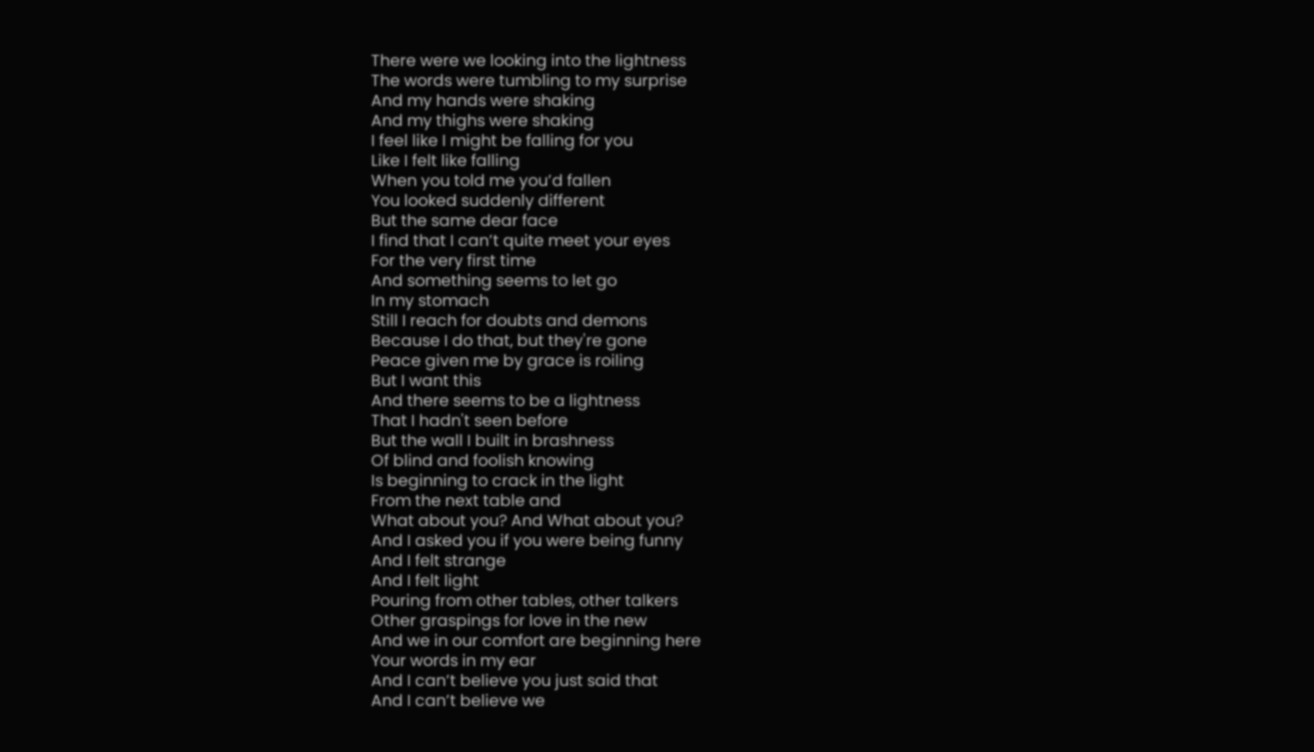There were we looking into the lightness
The words were tumbling to my surprise
And my hands were shaking
And my thighs were shaking
I feel like I might be falling for you
Like I felt like falling
When you told me you’d fallen
You looked suddenly different
But the same dear face
I find that I can’t quite meet your eyes
For the very first time
And something seems to let go
In my stomach
Still I reach for doubts and demons
Because I do that, but they're gone
Peace given me by grace is roiling
But I want this
And there seems to be a lightness
That I hadn't seen before
But the wall I built in brashness
Of blind and foolish knowing
Is beginning to crack in the light
From the next table and
What about you? And What about you?
And I asked you if you were being funny
And I felt strange
And I felt light
Pouring from other tables, other talkers
Other graspings for love in the new
And we in our comfort are beginning here
Your words in my ear
And I can’t believe you just said that
And I can’t believe we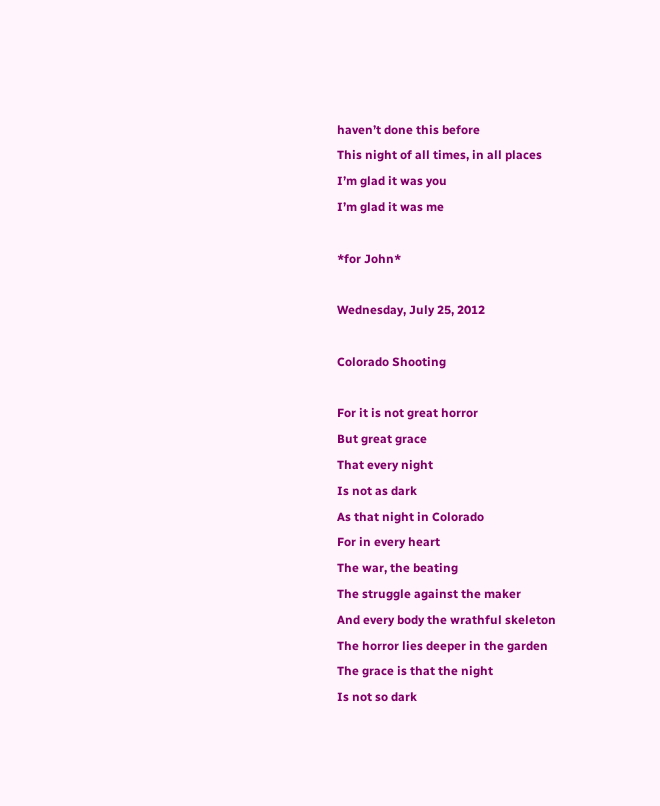haven’t done this before
This night of all times, in all places
I’m glad it was you
I’m glad it was me

*for John*

Wednesday, July 25, 2012

Colorado Shooting

For it is not great horror
But great grace
That every night
Is not as dark
As that night in Colorado
For in every heart
The war, the beating
The struggle against the maker
And every body the wrathful skeleton
The horror lies deeper in the garden
The grace is that the night
Is not so dark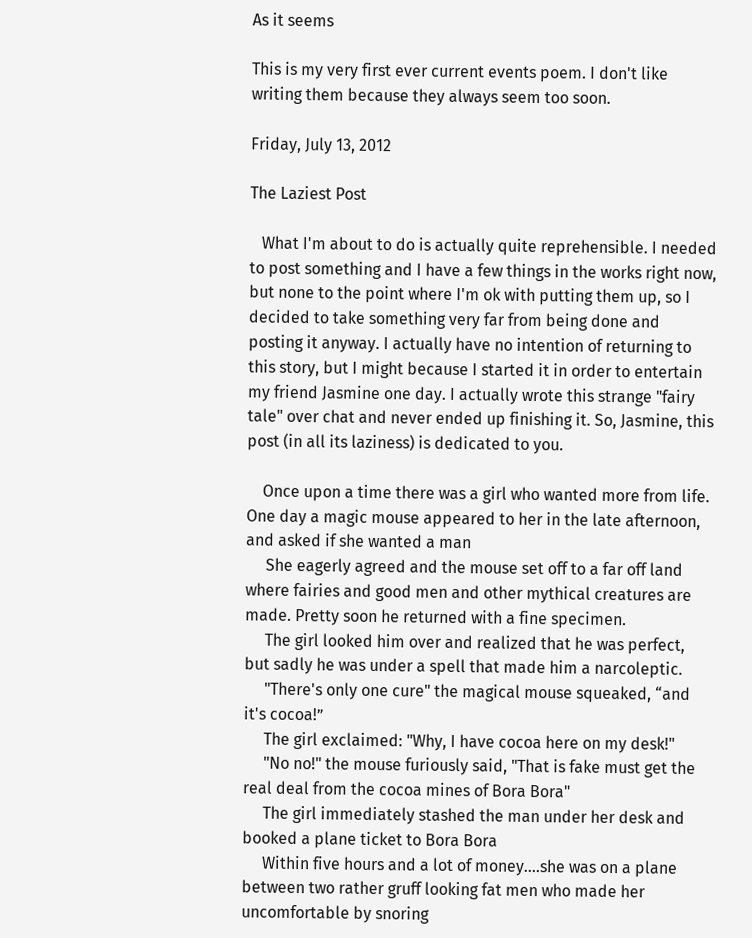As it seems

This is my very first ever current events poem. I don't like writing them because they always seem too soon.

Friday, July 13, 2012

The Laziest Post

   What I'm about to do is actually quite reprehensible. I needed to post something and I have a few things in the works right now, but none to the point where I'm ok with putting them up, so I decided to take something very far from being done and posting it anyway. I actually have no intention of returning to this story, but I might because I started it in order to entertain my friend Jasmine one day. I actually wrote this strange "fairy tale" over chat and never ended up finishing it. So, Jasmine, this post (in all its laziness) is dedicated to you.

    Once upon a time there was a girl who wanted more from life. One day a magic mouse appeared to her in the late afternoon, and asked if she wanted a man
     She eagerly agreed and the mouse set off to a far off land where fairies and good men and other mythical creatures are made. Pretty soon he returned with a fine specimen.
     The girl looked him over and realized that he was perfect, but sadly he was under a spell that made him a narcoleptic.
     "There's only one cure" the magical mouse squeaked, “and it's cocoa!”
     The girl exclaimed: "Why, I have cocoa here on my desk!"
     "No no!" the mouse furiously said, "That is fake must get the real deal from the cocoa mines of Bora Bora"
     The girl immediately stashed the man under her desk and booked a plane ticket to Bora Bora
     Within five hours and a lot of money....she was on a plane between two rather gruff looking fat men who made her uncomfortable by snoring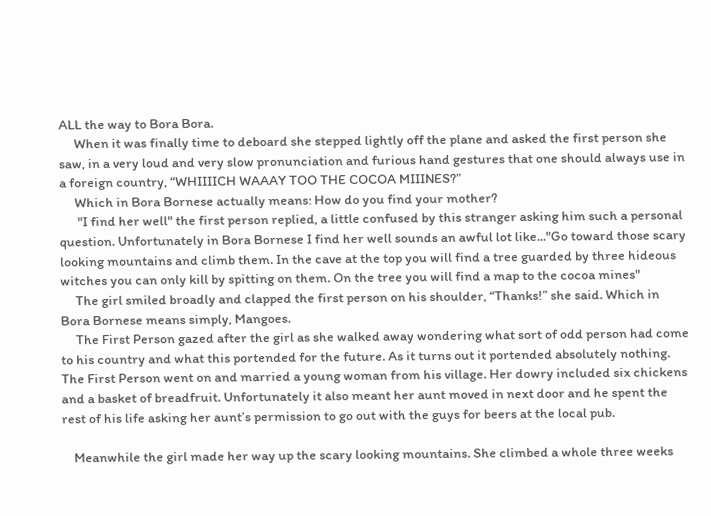ALL the way to Bora Bora.
     When it was finally time to deboard she stepped lightly off the plane and asked the first person she saw, in a very loud and very slow pronunciation and furious hand gestures that one should always use in a foreign country, “WHIIIICH WAAAY TOO THE COCOA MIIINES?”
     Which in Bora Bornese actually means: How do you find your mother?
      "I find her well" the first person replied, a little confused by this stranger asking him such a personal question. Unfortunately in Bora Bornese I find her well sounds an awful lot like..."Go toward those scary looking mountains and climb them. In the cave at the top you will find a tree guarded by three hideous witches you can only kill by spitting on them. On the tree you will find a map to the cocoa mines"
     The girl smiled broadly and clapped the first person on his shoulder, “Thanks!” she said. Which in Bora Bornese means simply, Mangoes.
     The First Person gazed after the girl as she walked away wondering what sort of odd person had come to his country and what this portended for the future. As it turns out it portended absolutely nothing. The First Person went on and married a young woman from his village. Her dowry included six chickens and a basket of breadfruit. Unfortunately it also meant her aunt moved in next door and he spent the rest of his life asking her aunt’s permission to go out with the guys for beers at the local pub.

    Meanwhile the girl made her way up the scary looking mountains. She climbed a whole three weeks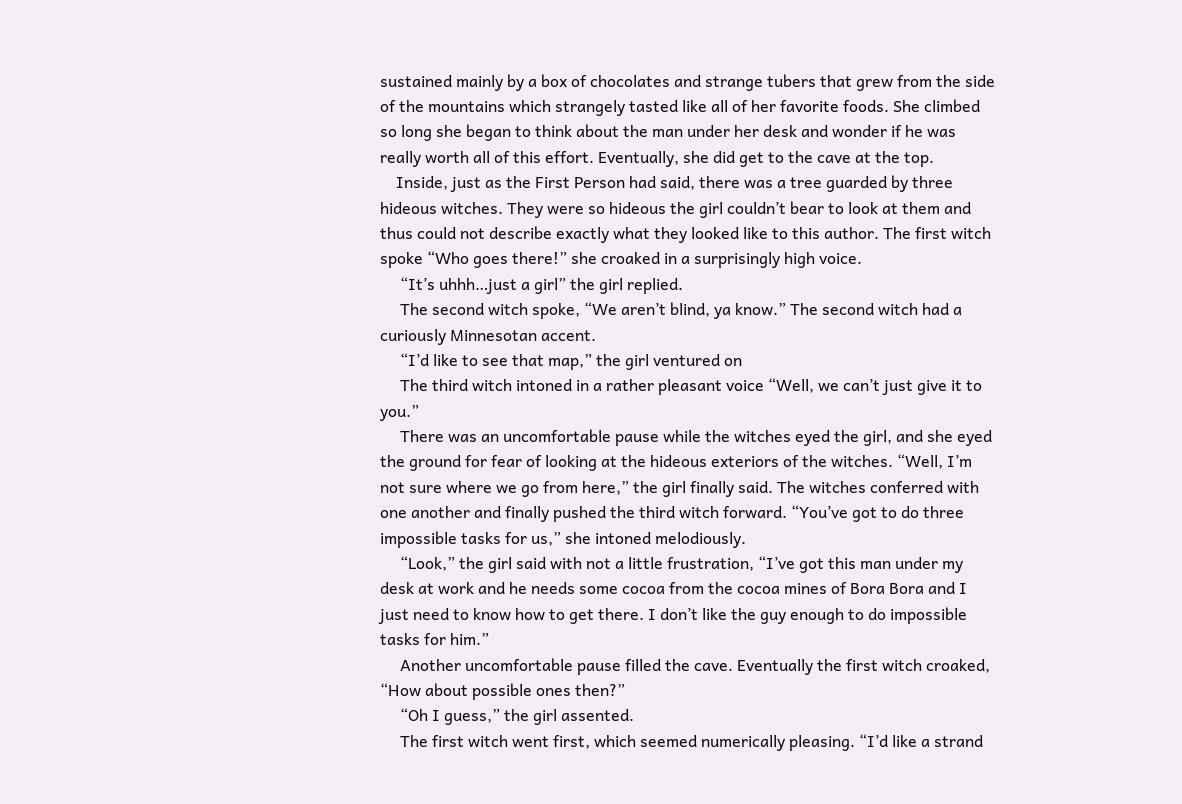sustained mainly by a box of chocolates and strange tubers that grew from the side of the mountains which strangely tasted like all of her favorite foods. She climbed so long she began to think about the man under her desk and wonder if he was really worth all of this effort. Eventually, she did get to the cave at the top.
    Inside, just as the First Person had said, there was a tree guarded by three hideous witches. They were so hideous the girl couldn’t bear to look at them and thus could not describe exactly what they looked like to this author. The first witch spoke “Who goes there!” she croaked in a surprisingly high voice.
     “It’s uhhh…just a girl” the girl replied.
     The second witch spoke, “We aren’t blind, ya know.” The second witch had a curiously Minnesotan accent.
     “I’d like to see that map,” the girl ventured on
     The third witch intoned in a rather pleasant voice “Well, we can’t just give it to you.”
     There was an uncomfortable pause while the witches eyed the girl, and she eyed the ground for fear of looking at the hideous exteriors of the witches. “Well, I’m not sure where we go from here,” the girl finally said. The witches conferred with one another and finally pushed the third witch forward. “You’ve got to do three impossible tasks for us,” she intoned melodiously.
     “Look,” the girl said with not a little frustration, “I’ve got this man under my desk at work and he needs some cocoa from the cocoa mines of Bora Bora and I just need to know how to get there. I don’t like the guy enough to do impossible tasks for him.”
     Another uncomfortable pause filled the cave. Eventually the first witch croaked, “How about possible ones then?”
     “Oh I guess,” the girl assented.
     The first witch went first, which seemed numerically pleasing. “I’d like a strand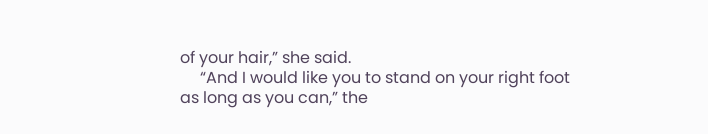of your hair,” she said.
     “And I would like you to stand on your right foot as long as you can,” the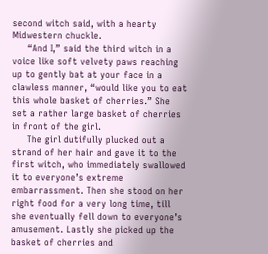second witch said, with a hearty Midwestern chuckle.
     “And I,” said the third witch in a voice like soft velvety paws reaching up to gently bat at your face in a clawless manner, “would like you to eat this whole basket of cherries.” She set a rather large basket of cherries in front of the girl.
     The girl dutifully plucked out a strand of her hair and gave it to the first witch, who immediately swallowed it to everyone’s extreme embarrassment. Then she stood on her right food for a very long time, till she eventually fell down to everyone’s amusement. Lastly she picked up the basket of cherries and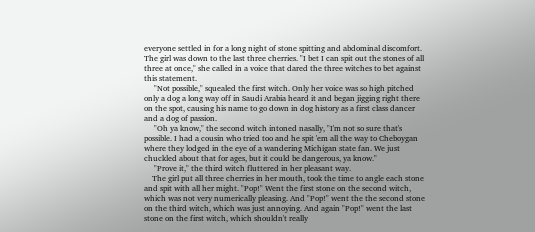everyone settled in for a long night of stone spitting and abdominal discomfort. The girl was down to the last three cherries. "I bet I can spit out the stones of all three at once," she called in a voice that dared the three witches to bet against this statement.
     "Not possible," squealed the first witch. Only her voice was so high pitched only a dog a long way off in Saudi Arabia heard it and began jigging right there on the spot, causing his name to go down in dog history as a first class dancer and a dog of passion.
     "Oh ya know," the second witch intoned nasally, "I'm not so sure that's possible. I had a cousin who tried too and he spit 'em all the way to Cheboygan where they lodged in the eye of a wandering Michigan state fan. We just chuckled about that for ages, but it could be dangerous, ya know."
     "Prove it," the third witch fluttered in her pleasant way.
    The girl put all three cherries in her mouth, took the time to angle each stone and spit with all her might. "Pop!" Went the first stone on the second witch, which was not very numerically pleasing. And "Pop!" went the the second stone on the third witch, which was just annoying. And again "Pop!" went the last stone on the first witch, which shouldn't really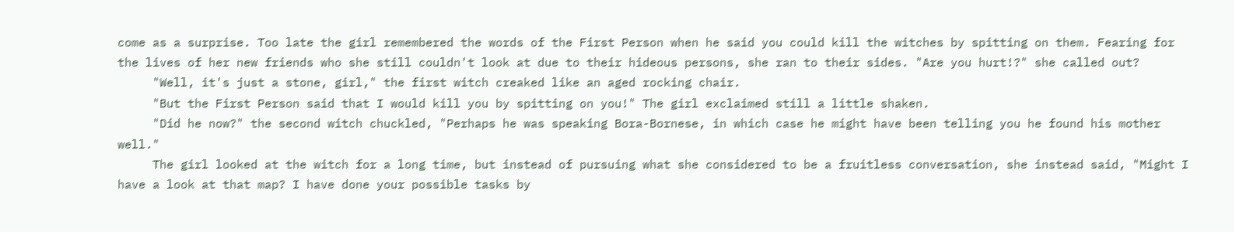come as a surprise. Too late the girl remembered the words of the First Person when he said you could kill the witches by spitting on them. Fearing for the lives of her new friends who she still couldn't look at due to their hideous persons, she ran to their sides. "Are you hurt!?" she called out?
     "Well, it's just a stone, girl," the first witch creaked like an aged rocking chair.
     "But the First Person said that I would kill you by spitting on you!" The girl exclaimed still a little shaken.
     "Did he now?" the second witch chuckled, "Perhaps he was speaking Bora-Bornese, in which case he might have been telling you he found his mother well."
     The girl looked at the witch for a long time, but instead of pursuing what she considered to be a fruitless conversation, she instead said, "Might I have a look at that map? I have done your possible tasks by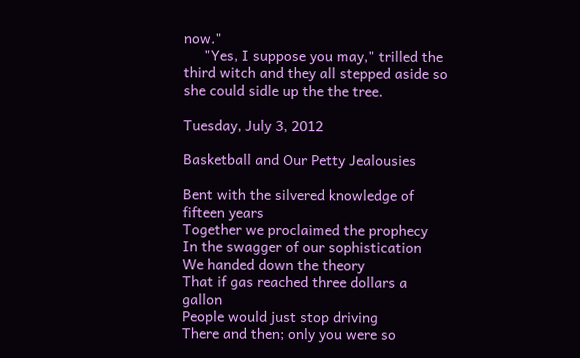now."
     "Yes, I suppose you may," trilled the third witch and they all stepped aside so she could sidle up the the tree.

Tuesday, July 3, 2012

Basketball and Our Petty Jealousies

Bent with the silvered knowledge of fifteen years
Together we proclaimed the prophecy
In the swagger of our sophistication
We handed down the theory
That if gas reached three dollars a gallon
People would just stop driving
There and then; only you were so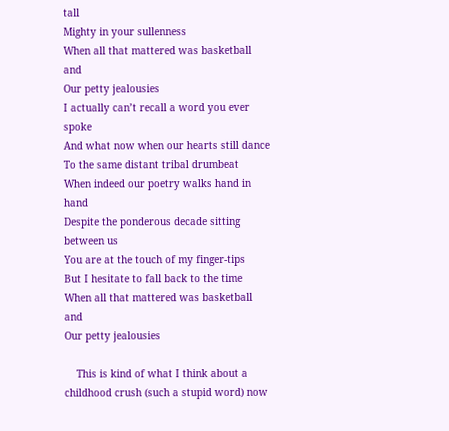tall
Mighty in your sullenness
When all that mattered was basketball and
Our petty jealousies
I actually can’t recall a word you ever spoke
And what now when our hearts still dance
To the same distant tribal drumbeat
When indeed our poetry walks hand in hand
Despite the ponderous decade sitting between us
You are at the touch of my finger-tips
But I hesitate to fall back to the time
When all that mattered was basketball and
Our petty jealousies

    This is kind of what I think about a childhood crush (such a stupid word) now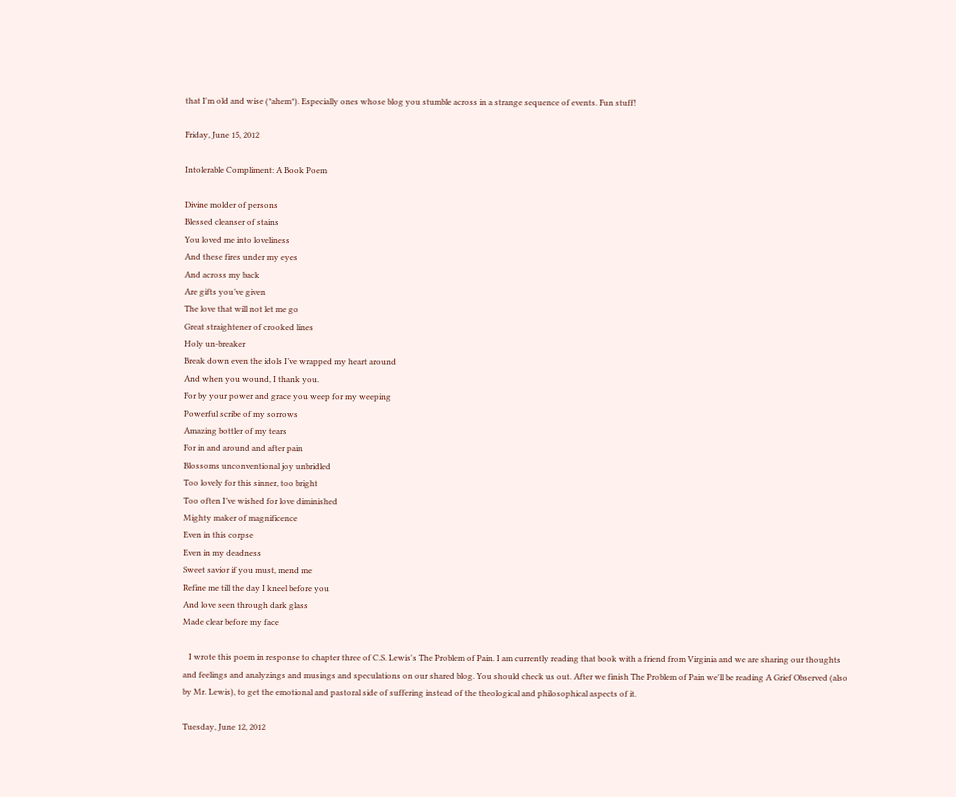that I'm old and wise (*ahem*). Especially ones whose blog you stumble across in a strange sequence of events. Fun stuff!

Friday, June 15, 2012

Intolerable Compliment: A Book Poem

Divine molder of persons
Blessed cleanser of stains
You loved me into loveliness
And these fires under my eyes
And across my back
Are gifts you’ve given
The love that will not let me go
Great straightener of crooked lines
Holy un-breaker
Break down even the idols I’ve wrapped my heart around
And when you wound, I thank you.
For by your power and grace you weep for my weeping
Powerful scribe of my sorrows
Amazing bottler of my tears
For in and around and after pain
Blossoms unconventional joy unbridled
Too lovely for this sinner, too bright
Too often I’ve wished for love diminished
Mighty maker of magnificence
Even in this corpse
Even in my deadness
Sweet savior if you must, mend me
Refine me till the day I kneel before you
And love seen through dark glass
Made clear before my face

   I wrote this poem in response to chapter three of C.S. Lewis's The Problem of Pain. I am currently reading that book with a friend from Virginia and we are sharing our thoughts and feelings and analyzings and musings and speculations on our shared blog. You should check us out. After we finish The Problem of Pain we'll be reading A Grief Observed (also by Mr. Lewis), to get the emotional and pastoral side of suffering instead of the theological and philosophical aspects of it.

Tuesday, June 12, 2012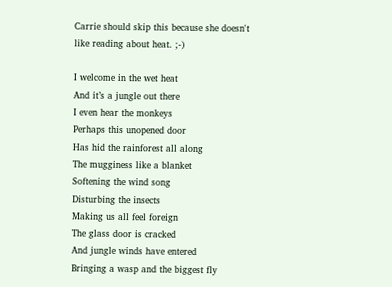Carrie should skip this because she doesn't like reading about heat. ;-)

I welcome in the wet heat
And it’s a jungle out there
I even hear the monkeys
Perhaps this unopened door
Has hid the rainforest all along
The mugginess like a blanket
Softening the wind song
Disturbing the insects
Making us all feel foreign
The glass door is cracked
And jungle winds have entered
Bringing a wasp and the biggest fly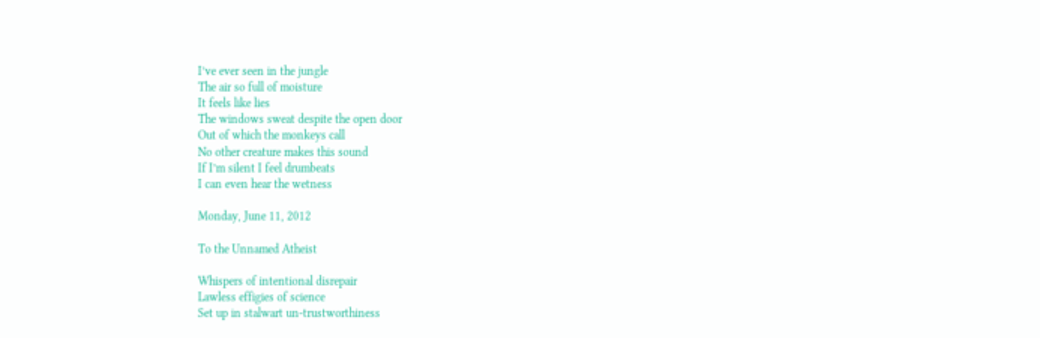I’ve ever seen in the jungle
The air so full of moisture
It feels like lies
The windows sweat despite the open door
Out of which the monkeys call
No other creature makes this sound
If I’m silent I feel drumbeats
I can even hear the wetness

Monday, June 11, 2012

To the Unnamed Atheist

Whispers of intentional disrepair
Lawless effigies of science
Set up in stalwart un-trustworthiness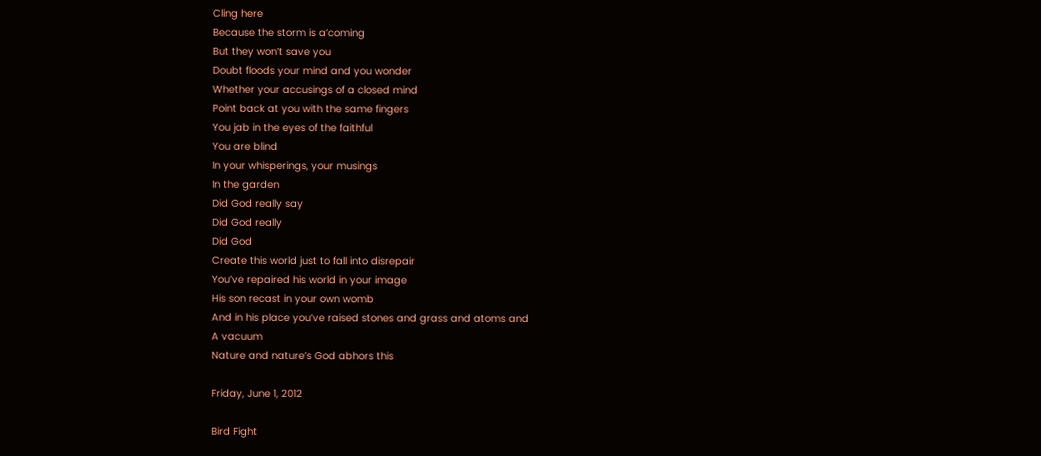Cling here
Because the storm is a’coming
But they won’t save you
Doubt floods your mind and you wonder
Whether your accusings of a closed mind
Point back at you with the same fingers
You jab in the eyes of the faithful
You are blind
In your whisperings, your musings
In the garden
Did God really say
Did God really
Did God
Create this world just to fall into disrepair
You’ve repaired his world in your image
His son recast in your own womb
And in his place you’ve raised stones and grass and atoms and
A vacuum
Nature and nature’s God abhors this

Friday, June 1, 2012

Bird Fight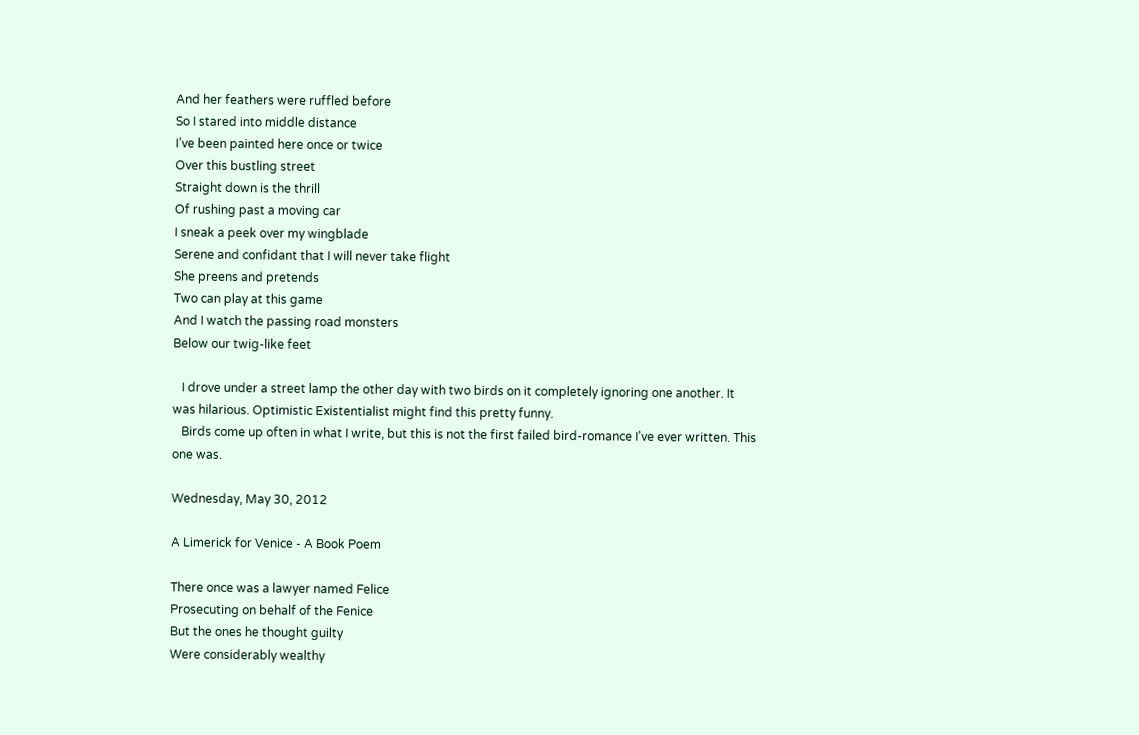And her feathers were ruffled before
So I stared into middle distance
I’ve been painted here once or twice
Over this bustling street
Straight down is the thrill
Of rushing past a moving car
I sneak a peek over my wingblade
Serene and confidant that I will never take flight
She preens and pretends
Two can play at this game
And I watch the passing road monsters
Below our twig-like feet

   I drove under a street lamp the other day with two birds on it completely ignoring one another. It was hilarious. Optimistic Existentialist might find this pretty funny.
   Birds come up often in what I write, but this is not the first failed bird-romance I've ever written. This one was.

Wednesday, May 30, 2012

A Limerick for Venice - A Book Poem

There once was a lawyer named Felice
Prosecuting on behalf of the Fenice
But the ones he thought guilty
Were considerably wealthy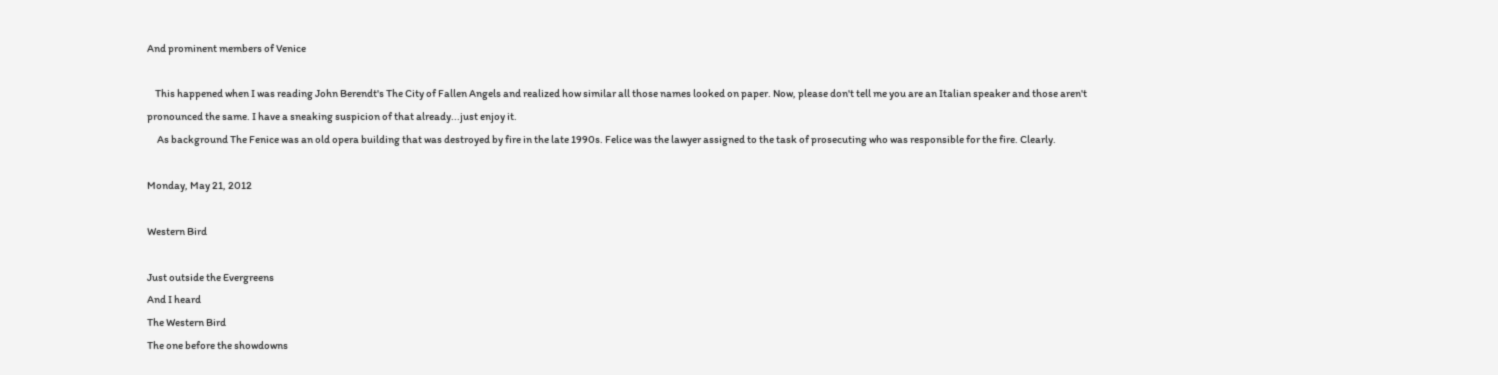And prominent members of Venice

    This happened when I was reading John Berendt's The City of Fallen Angels and realized how similar all those names looked on paper. Now, please don't tell me you are an Italian speaker and those aren't pronounced the same. I have a sneaking suspicion of that already...just enjoy it.
     As background The Fenice was an old opera building that was destroyed by fire in the late 1990s. Felice was the lawyer assigned to the task of prosecuting who was responsible for the fire. Clearly.

Monday, May 21, 2012

Western Bird

Just outside the Evergreens
And I heard
The Western Bird
The one before the showdowns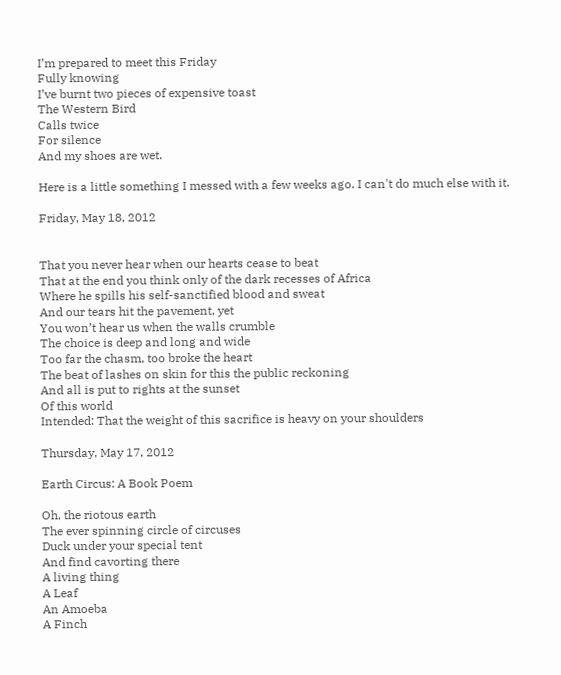I’m prepared to meet this Friday
Fully knowing
I’ve burnt two pieces of expensive toast
The Western Bird
Calls twice
For silence
And my shoes are wet.

Here is a little something I messed with a few weeks ago. I can't do much else with it.

Friday, May 18, 2012


That you never hear when our hearts cease to beat
That at the end you think only of the dark recesses of Africa
Where he spills his self-sanctified blood and sweat
And our tears hit the pavement, yet
You won’t hear us when the walls crumble
The choice is deep and long and wide
Too far the chasm, too broke the heart
The beat of lashes on skin for this the public reckoning
And all is put to rights at the sunset
Of this world
Intended: That the weight of this sacrifice is heavy on your shoulders

Thursday, May 17, 2012

Earth Circus: A Book Poem

Oh, the riotous earth
The ever spinning circle of circuses
Duck under your special tent
And find cavorting there
A living thing
A Leaf
An Amoeba
A Finch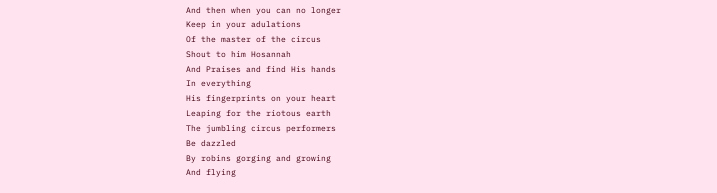And then when you can no longer
Keep in your adulations
Of the master of the circus
Shout to him Hosannah
And Praises and find His hands
In everything
His fingerprints on your heart
Leaping for the riotous earth
The jumbling circus performers
Be dazzled
By robins gorging and growing
And flying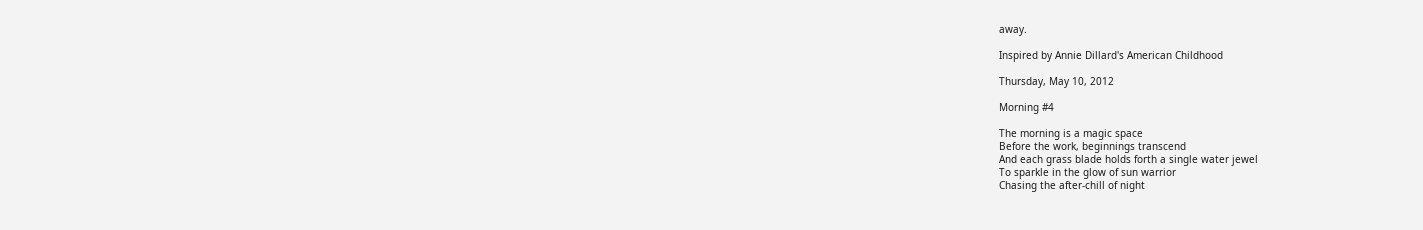away.

Inspired by Annie Dillard's American Childhood

Thursday, May 10, 2012

Morning #4

The morning is a magic space
Before the work, beginnings transcend
And each grass blade holds forth a single water jewel
To sparkle in the glow of sun warrior
Chasing the after-chill of night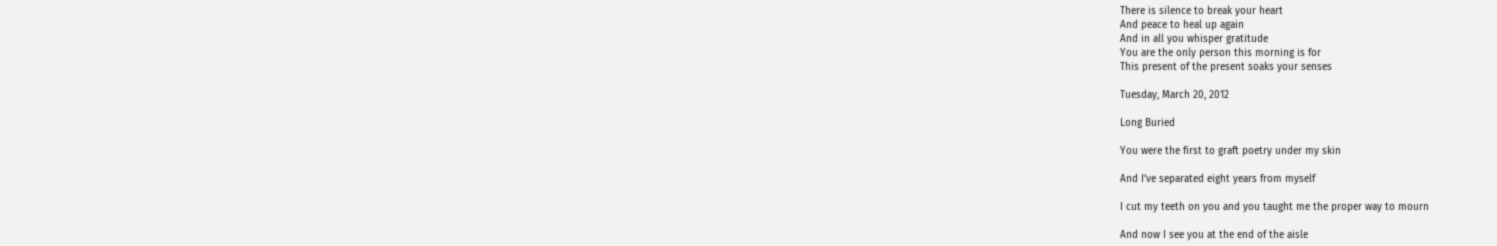There is silence to break your heart
And peace to heal up again
And in all you whisper gratitude
You are the only person this morning is for
This present of the present soaks your senses

Tuesday, March 20, 2012

Long Buried

You were the first to graft poetry under my skin

And I’ve separated eight years from myself

I cut my teeth on you and you taught me the proper way to mourn

And now I see you at the end of the aisle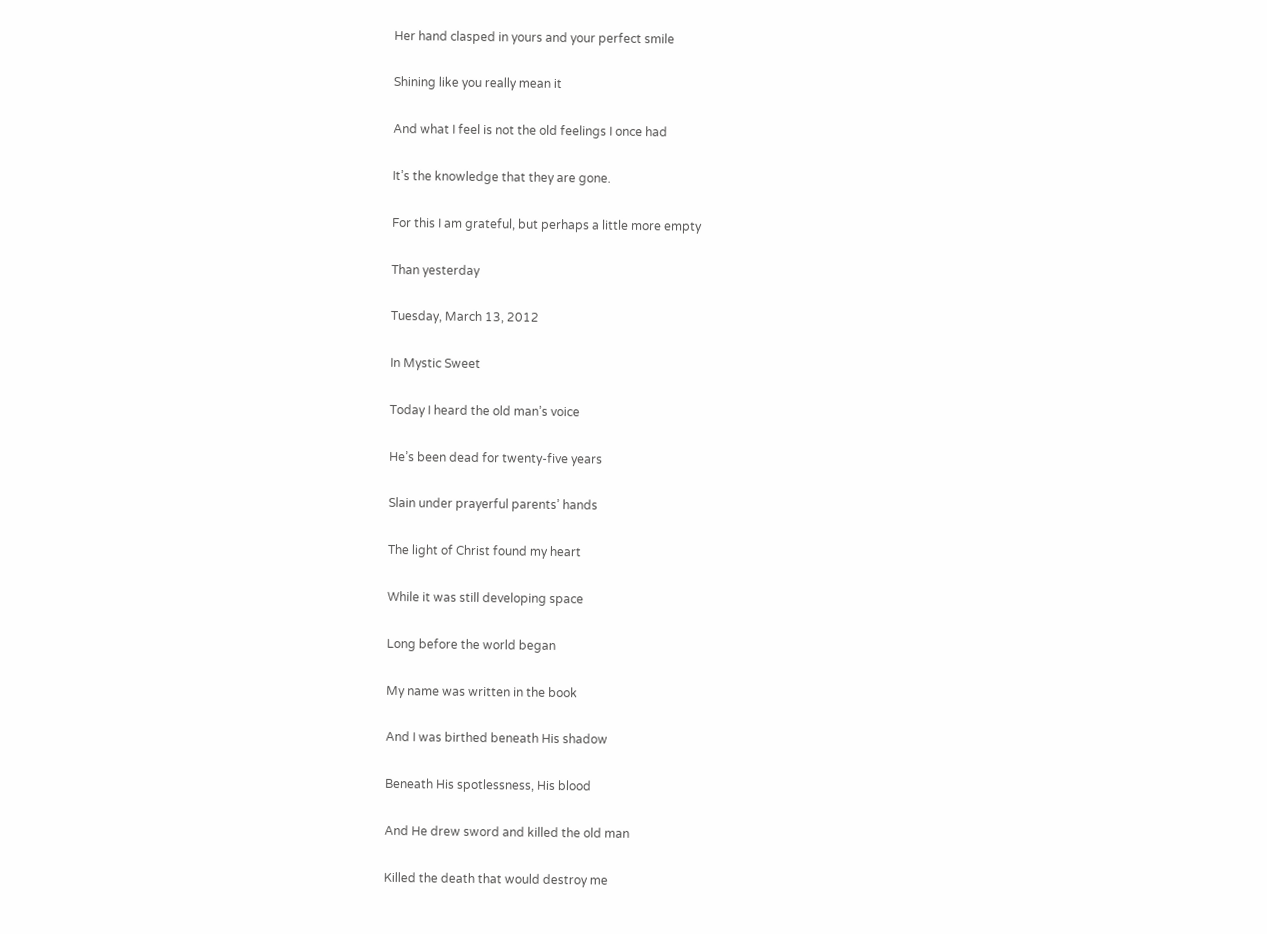Her hand clasped in yours and your perfect smile

Shining like you really mean it

And what I feel is not the old feelings I once had

It’s the knowledge that they are gone.

For this I am grateful, but perhaps a little more empty

Than yesterday

Tuesday, March 13, 2012

In Mystic Sweet

Today I heard the old man’s voice

He’s been dead for twenty-five years

Slain under prayerful parents’ hands

The light of Christ found my heart

While it was still developing space

Long before the world began

My name was written in the book

And I was birthed beneath His shadow

Beneath His spotlessness, His blood

And He drew sword and killed the old man

Killed the death that would destroy me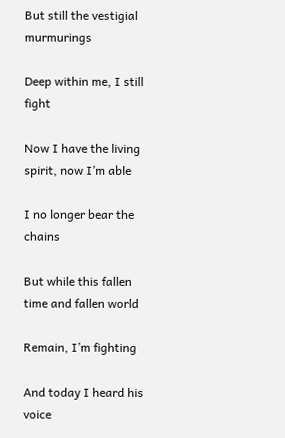But still the vestigial murmurings

Deep within me, I still fight

Now I have the living spirit, now I’m able

I no longer bear the chains

But while this fallen time and fallen world

Remain, I’m fighting

And today I heard his voice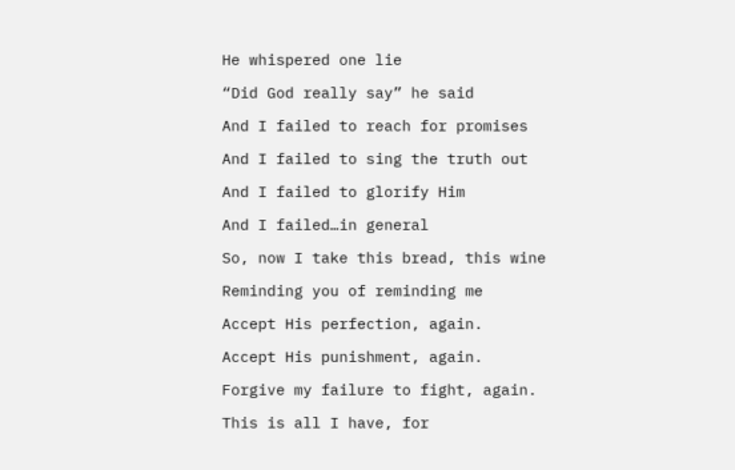He whispered one lie

“Did God really say” he said

And I failed to reach for promises

And I failed to sing the truth out

And I failed to glorify Him

And I failed…in general

So, now I take this bread, this wine

Reminding you of reminding me

Accept His perfection, again.

Accept His punishment, again.

Forgive my failure to fight, again.

This is all I have, for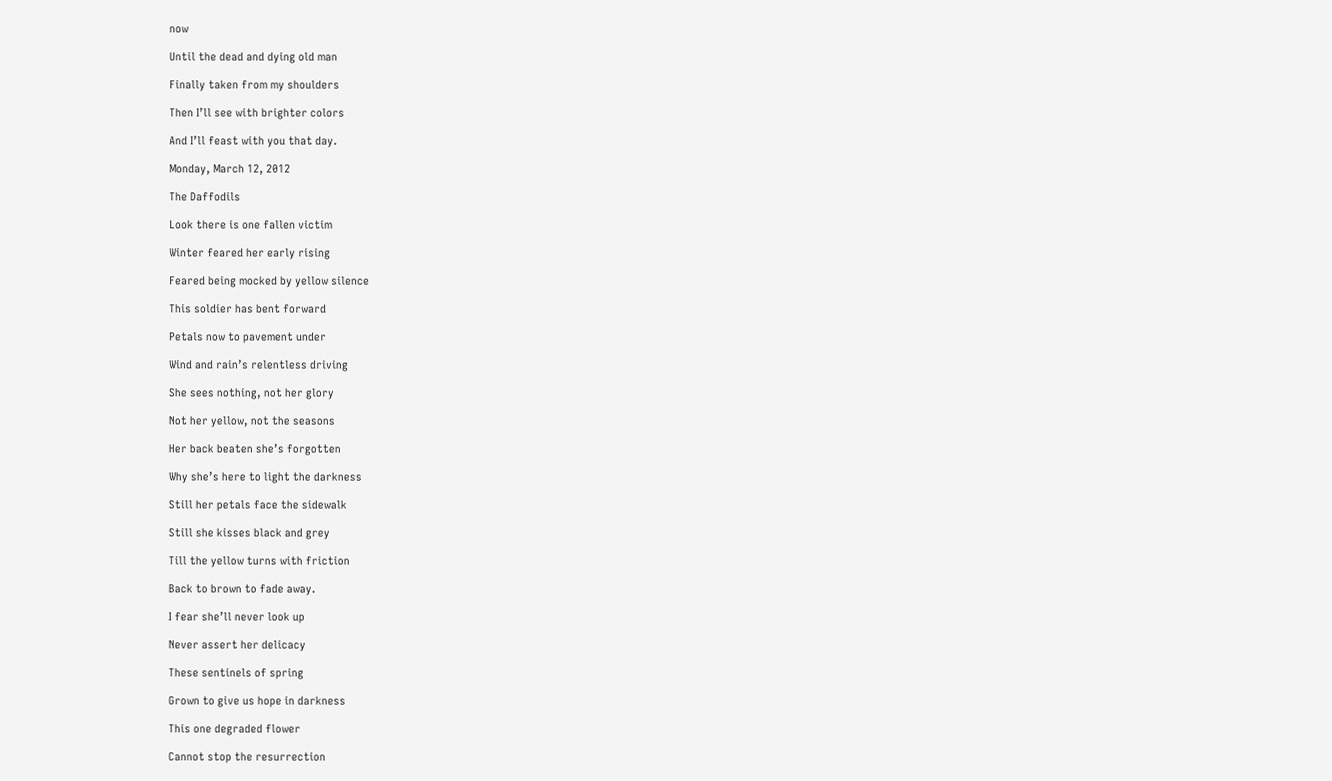now

Until the dead and dying old man

Finally taken from my shoulders

Then I’ll see with brighter colors

And I’ll feast with you that day.

Monday, March 12, 2012

The Daffodils

Look there is one fallen victim

Winter feared her early rising

Feared being mocked by yellow silence

This soldier has bent forward

Petals now to pavement under

Wind and rain’s relentless driving

She sees nothing, not her glory

Not her yellow, not the seasons

Her back beaten she’s forgotten

Why she’s here to light the darkness

Still her petals face the sidewalk

Still she kisses black and grey

Till the yellow turns with friction

Back to brown to fade away.

I fear she’ll never look up

Never assert her delicacy

These sentinels of spring

Grown to give us hope in darkness

This one degraded flower

Cannot stop the resurrection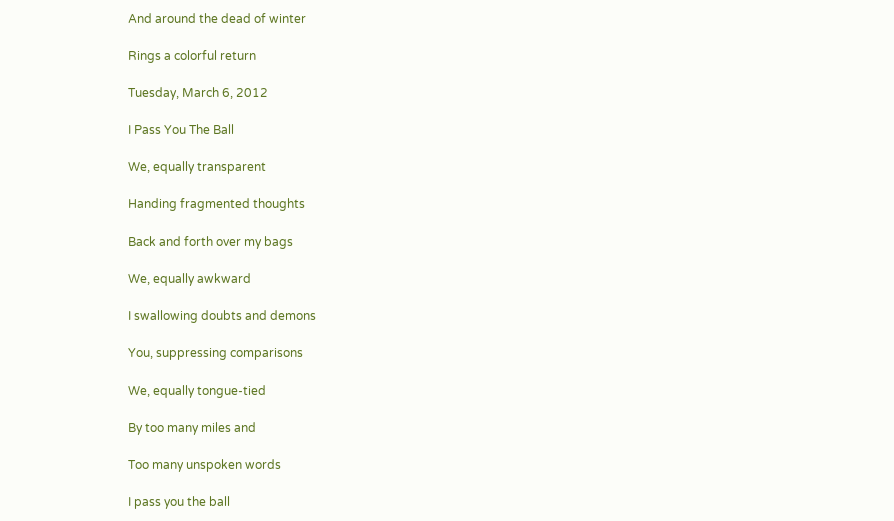And around the dead of winter

Rings a colorful return

Tuesday, March 6, 2012

I Pass You The Ball

We, equally transparent

Handing fragmented thoughts

Back and forth over my bags

We, equally awkward

I swallowing doubts and demons

You, suppressing comparisons

We, equally tongue-tied

By too many miles and

Too many unspoken words

I pass you the ball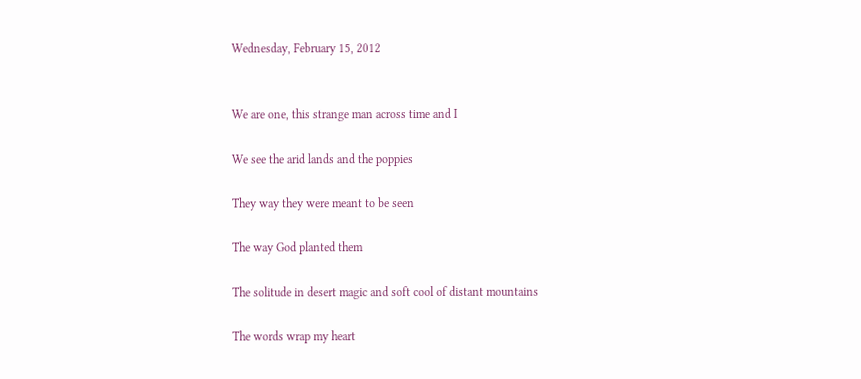Wednesday, February 15, 2012


We are one, this strange man across time and I

We see the arid lands and the poppies

They way they were meant to be seen

The way God planted them

The solitude in desert magic and soft cool of distant mountains

The words wrap my heart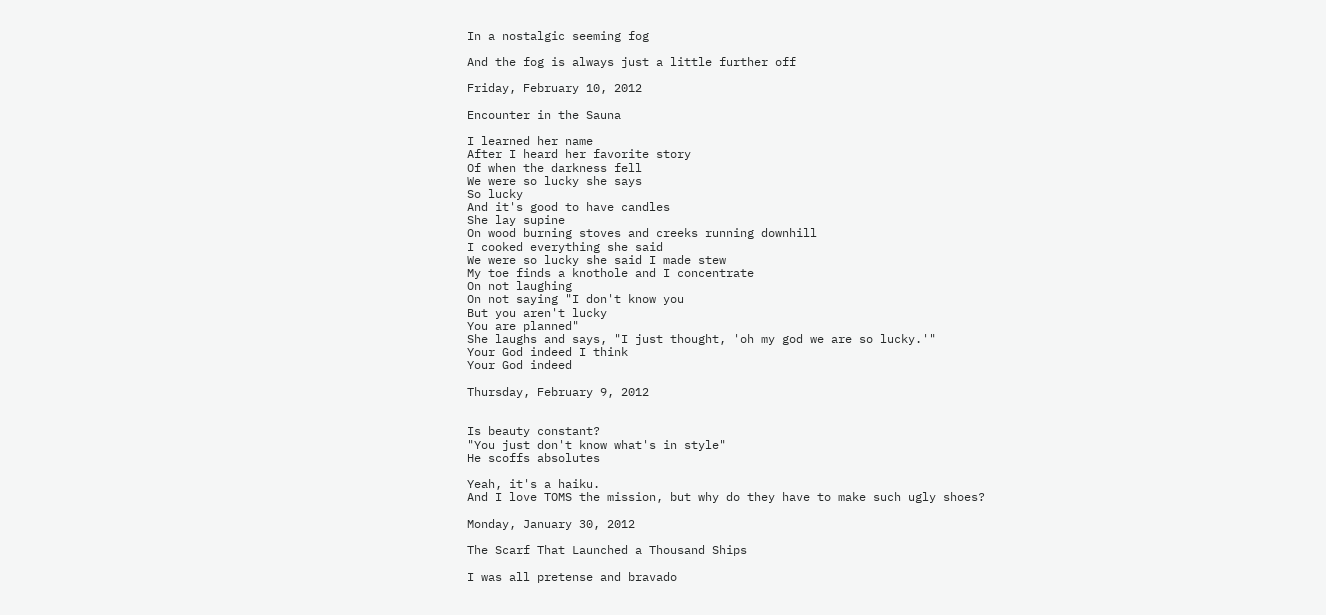In a nostalgic seeming fog

And the fog is always just a little further off

Friday, February 10, 2012

Encounter in the Sauna

I learned her name
After I heard her favorite story
Of when the darkness fell
We were so lucky she says
So lucky
And it's good to have candles
She lay supine
On wood burning stoves and creeks running downhill
I cooked everything she said
We were so lucky she said I made stew
My toe finds a knothole and I concentrate
On not laughing
On not saying "I don't know you
But you aren't lucky
You are planned"
She laughs and says, "I just thought, 'oh my god we are so lucky.'"
Your God indeed I think
Your God indeed

Thursday, February 9, 2012


Is beauty constant?
"You just don't know what's in style"
He scoffs absolutes

Yeah, it's a haiku.
And I love TOMS the mission, but why do they have to make such ugly shoes?

Monday, January 30, 2012

The Scarf That Launched a Thousand Ships

I was all pretense and bravado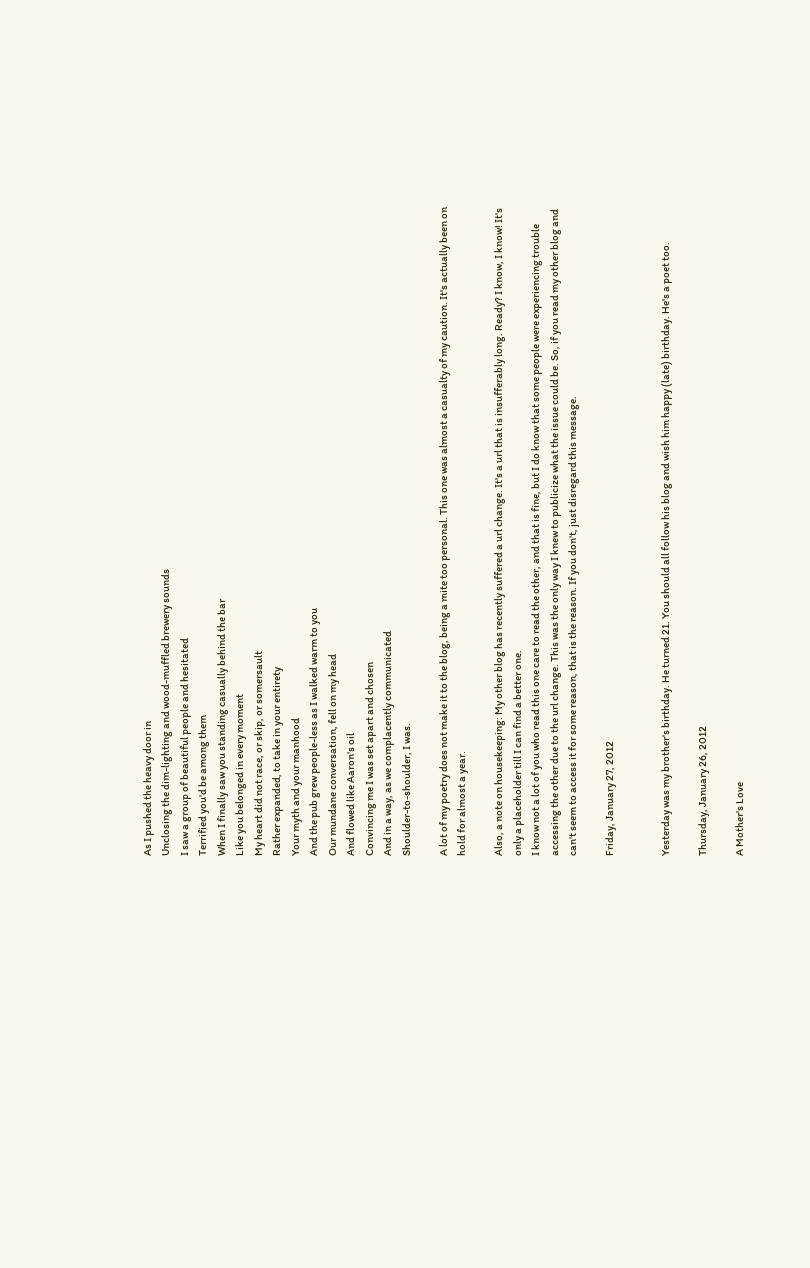As I pushed the heavy door in
Unclosing the dim-lighting and wood-muffled brewery sounds
I saw a group of beautiful people and hesitated
Terrified you'd be among them
When I finally saw you standing casually behind the bar
Like you belonged in every moment
My heart did not race, or skip, or somersault
Rather expanded, to take in your entirety
Your myth and your manhood
And the pub grew people-less as I walked warm to you
Our mundane conversation, fell on my head
And flowed like Aaron's oil
Convincing me I was set apart and chosen
And in a way, as we complacently communicated
Shoulder-to-shoulder, I was.

A lot of my poetry does not make it to the blog, being a mite too personal. This one was almost a casualty of my caution. It's actually been on hold for almost a year.

Also, a note on housekeeping: My other blog has recently suffered a url change. It's a url that is insufferably long. Ready? I know, I know! It's only a placeholder till I can find a better one.
I know not a lot of you who read this one care to read the other, and that is fine, but I do know that some people were experiencing trouble accessing the other due to the url change. This was the only way I knew to publicize what the issue could be. So, if you read my other blog and can't seem to access it for some reason, that is the reason. If you don't, just disregard this message.

Friday, January 27, 2012


Yesterday was my brother's birthday. He turned 21. You should all follow his blog and wish him happy (late) birthday. He's a poet too.

Thursday, January 26, 2012

A Mother's Love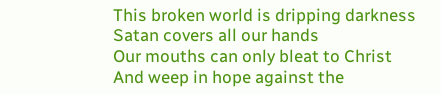This broken world is dripping darkness
Satan covers all our hands
Our mouths can only bleat to Christ
And weep in hope against the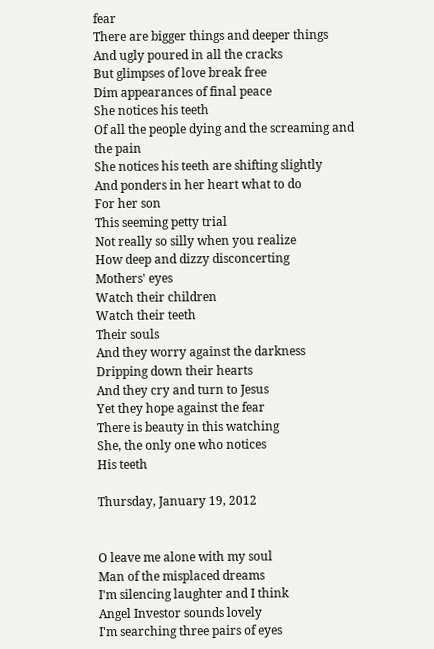fear
There are bigger things and deeper things
And ugly poured in all the cracks
But glimpses of love break free
Dim appearances of final peace
She notices his teeth
Of all the people dying and the screaming and the pain
She notices his teeth are shifting slightly
And ponders in her heart what to do
For her son
This seeming petty trial
Not really so silly when you realize
How deep and dizzy disconcerting
Mothers' eyes
Watch their children
Watch their teeth
Their souls
And they worry against the darkness
Dripping down their hearts
And they cry and turn to Jesus
Yet they hope against the fear
There is beauty in this watching
She, the only one who notices
His teeth

Thursday, January 19, 2012


O leave me alone with my soul
Man of the misplaced dreams
I'm silencing laughter and I think
Angel Investor sounds lovely
I'm searching three pairs of eyes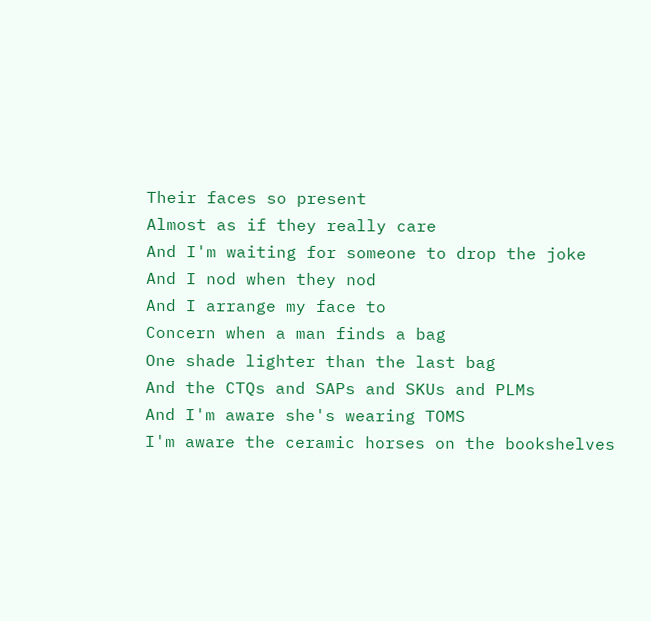Their faces so present
Almost as if they really care
And I'm waiting for someone to drop the joke
And I nod when they nod
And I arrange my face to
Concern when a man finds a bag
One shade lighter than the last bag
And the CTQs and SAPs and SKUs and PLMs
And I'm aware she's wearing TOMS
I'm aware the ceramic horses on the bookshelves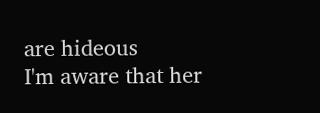are hideous
I'm aware that her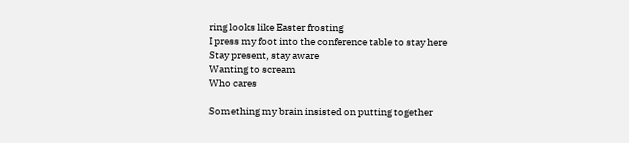ring looks like Easter frosting
I press my foot into the conference table to stay here
Stay present, stay aware
Wanting to scream
Who cares

Something my brain insisted on putting together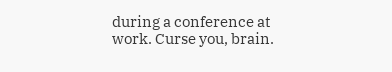during a conference at work. Curse you, brain.